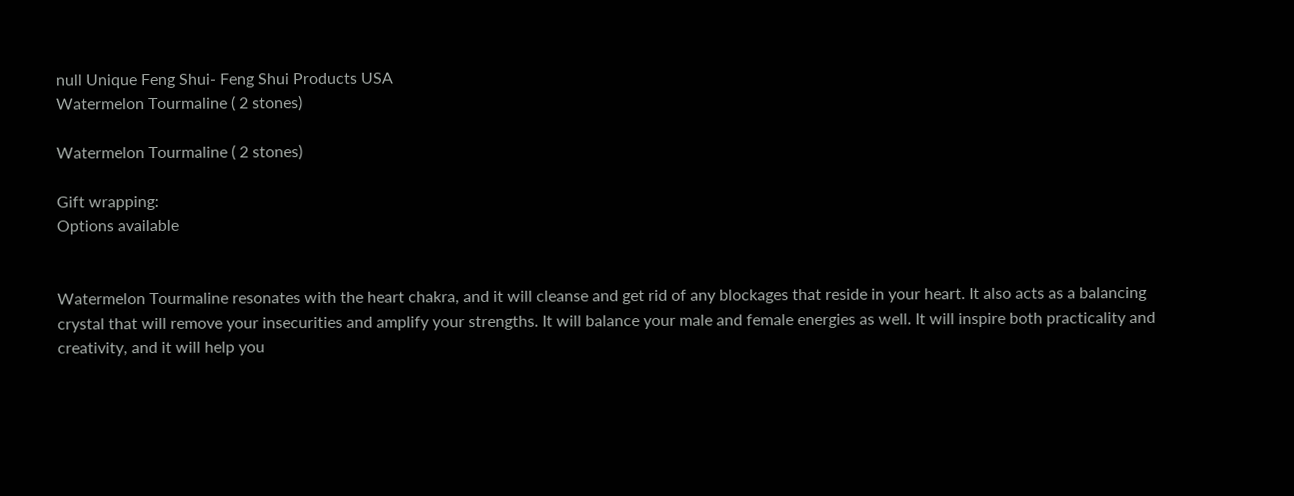null Unique Feng Shui- Feng Shui Products USA
Watermelon Tourmaline ( 2 stones)

Watermelon Tourmaline ( 2 stones)

Gift wrapping:
Options available


Watermelon Tourmaline resonates with the heart chakra, and it will cleanse and get rid of any blockages that reside in your heart. It also acts as a balancing crystal that will remove your insecurities and amplify your strengths. It will balance your male and female energies as well. It will inspire both practicality and creativity, and it will help you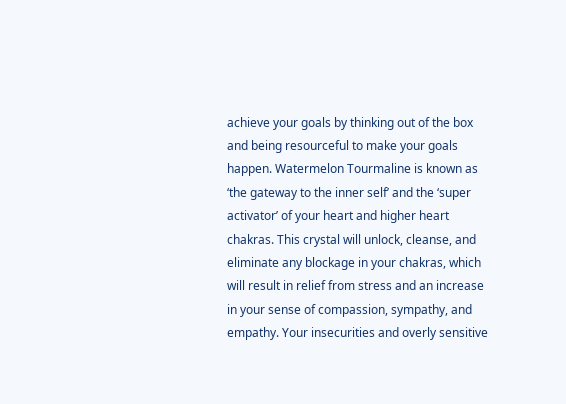achieve your goals by thinking out of the box and being resourceful to make your goals happen. Watermelon Tourmaline is known as ‘the gateway to the inner self’ and the ‘super activator’ of your heart and higher heart chakras. This crystal will unlock, cleanse, and eliminate any blockage in your chakras, which will result in relief from stress and an increase in your sense of compassion, sympathy, and empathy. Your insecurities and overly sensitive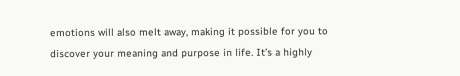emotions will also melt away, making it possible for you to discover your meaning and purpose in life. It’s a highly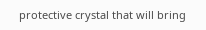protective crystal that will bring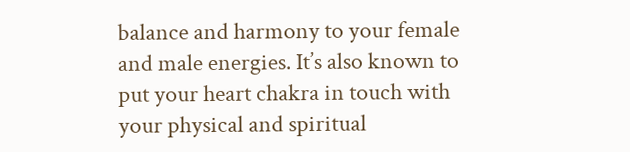balance and harmony to your female and male energies. It’s also known to put your heart chakra in touch with your physical and spiritual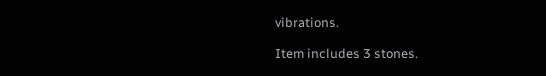vibrations.

Item includes 3 stones.